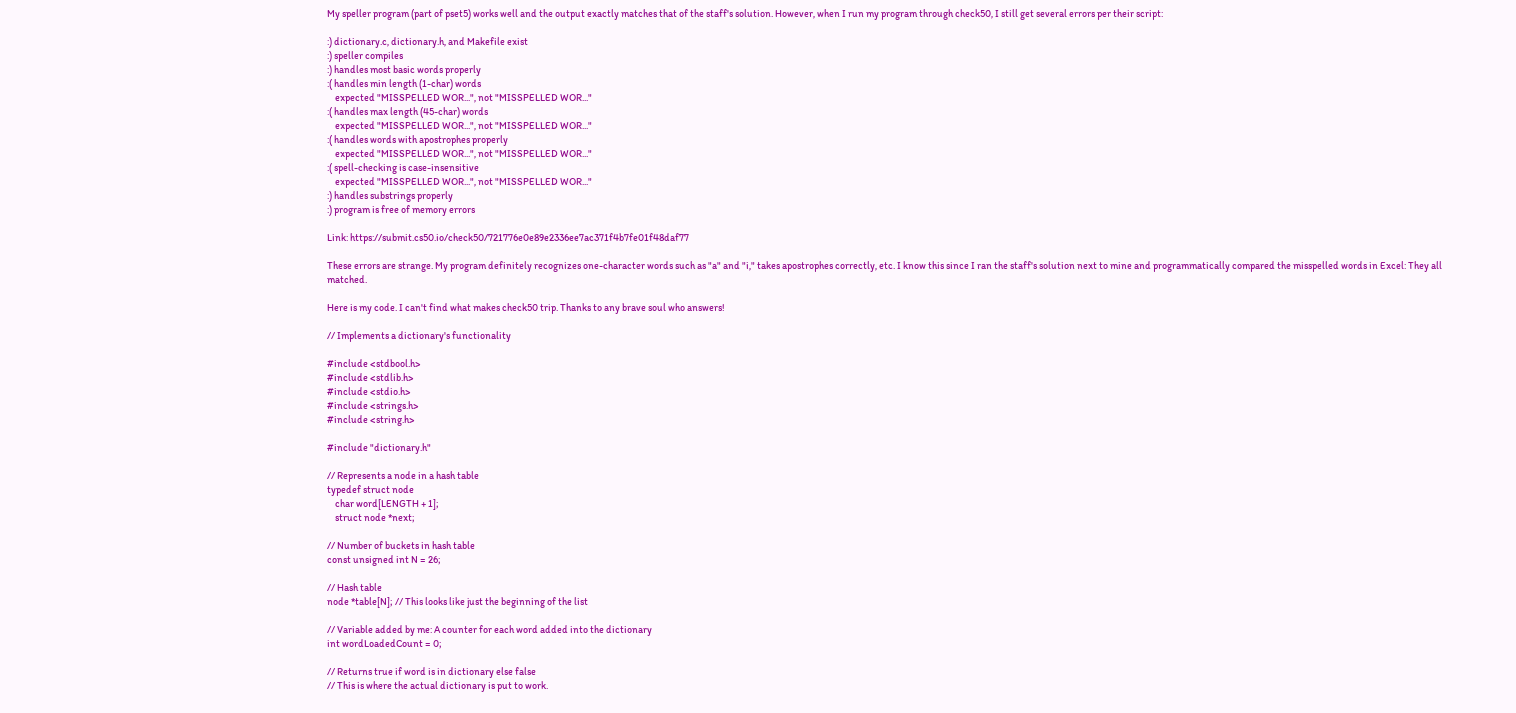My speller program (part of pset5) works well and the output exactly matches that of the staff's solution. However, when I run my program through check50, I still get several errors per their script:

:) dictionary.c, dictionary.h, and Makefile exist
:) speller compiles
:) handles most basic words properly
:( handles min length (1-char) words
    expected "MISSPELLED WOR...", not "MISSPELLED WOR..."
:( handles max length (45-char) words
    expected "MISSPELLED WOR...", not "MISSPELLED WOR..."
:( handles words with apostrophes properly
    expected "MISSPELLED WOR...", not "MISSPELLED WOR..."
:( spell-checking is case-insensitive
    expected "MISSPELLED WOR...", not "MISSPELLED WOR..."
:) handles substrings properly
:) program is free of memory errors

Link: https://submit.cs50.io/check50/721776e0e89e2336ee7ac371f4b7fe01f48daf77

These errors are strange. My program definitely recognizes one-character words such as "a" and "i," takes apostrophes correctly, etc. I know this since I ran the staff's solution next to mine and programmatically compared the misspelled words in Excel: They all matched.

Here is my code. I can't find what makes check50 trip. Thanks to any brave soul who answers!

// Implements a dictionary's functionality

#include <stdbool.h>
#include <stdlib.h>
#include <stdio.h>
#include <strings.h>
#include <string.h>

#include "dictionary.h"

// Represents a node in a hash table
typedef struct node
    char word[LENGTH + 1];
    struct node *next;

// Number of buckets in hash table
const unsigned int N = 26;

// Hash table
node *table[N]; // This looks like just the beginning of the list

// Variable added by me: A counter for each word added into the dictionary
int wordLoadedCount = 0;

// Returns true if word is in dictionary else false
// This is where the actual dictionary is put to work.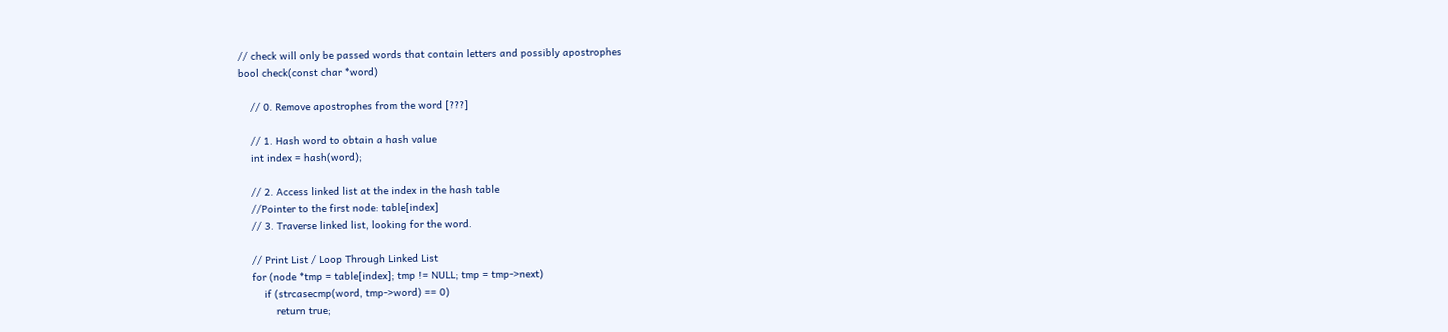// check will only be passed words that contain letters and possibly apostrophes
bool check(const char *word)

    // 0. Remove apostrophes from the word [???]

    // 1. Hash word to obtain a hash value
    int index = hash(word);

    // 2. Access linked list at the index in the hash table
    //Pointer to the first node: table[index]
    // 3. Traverse linked list, looking for the word.

    // Print List / Loop Through Linked List
    for (node *tmp = table[index]; tmp != NULL; tmp = tmp->next)
        if (strcasecmp(word, tmp->word) == 0)
            return true;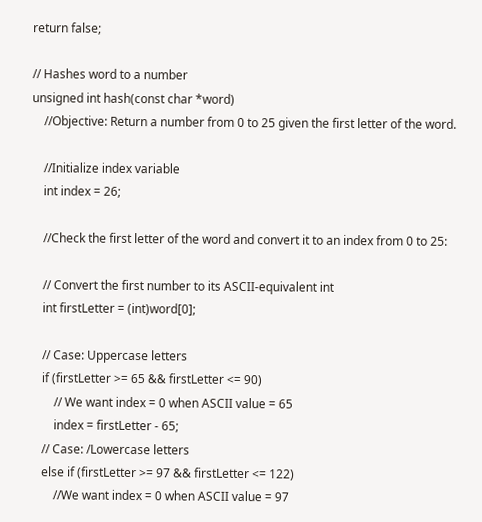return false;

// Hashes word to a number
unsigned int hash(const char *word)
    //Objective: Return a number from 0 to 25 given the first letter of the word.

    //Initialize index variable
    int index = 26;

    //Check the first letter of the word and convert it to an index from 0 to 25:

    // Convert the first number to its ASCII-equivalent int
    int firstLetter = (int)word[0];

    // Case: Uppercase letters
    if (firstLetter >= 65 && firstLetter <= 90)
        // We want index = 0 when ASCII value = 65
        index = firstLetter - 65;
    // Case: /Lowercase letters
    else if (firstLetter >= 97 && firstLetter <= 122)
        //We want index = 0 when ASCII value = 97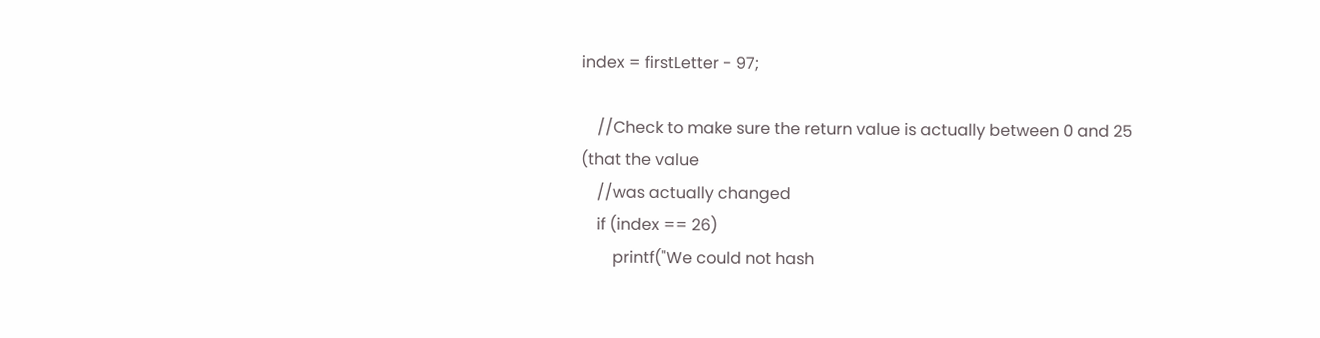index = firstLetter - 97;

    //Check to make sure the return value is actually between 0 and 25 (that the value
    //was actually changed
    if (index == 26)
        printf("We could not hash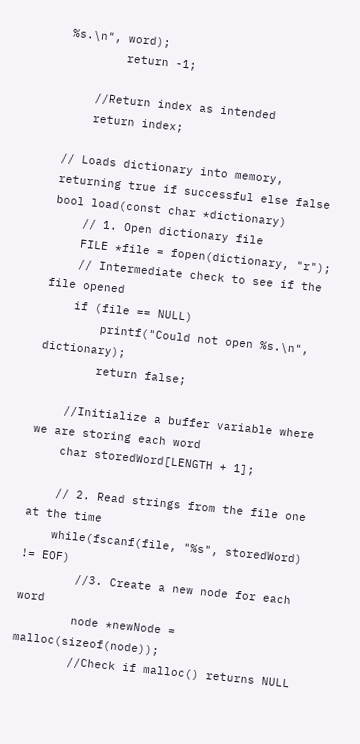%s.\n", word);
        return -1;

    //Return index as intended
    return index;

// Loads dictionary into memory, returning true if successful else false
bool load(const char *dictionary)
    // 1. Open dictionary file
    FILE *file = fopen(dictionary, "r");
    // Intermediate check to see if the file opened
    if (file == NULL)
        printf("Could not open %s.\n", dictionary);
        return false;

    //Initialize a buffer variable where we are storing each word
    char storedWord[LENGTH + 1];

    // 2. Read strings from the file one at the time
    while(fscanf(file, "%s", storedWord) != EOF)
        //3. Create a new node for each word
        node *newNode = malloc(sizeof(node));
        //Check if malloc() returns NULL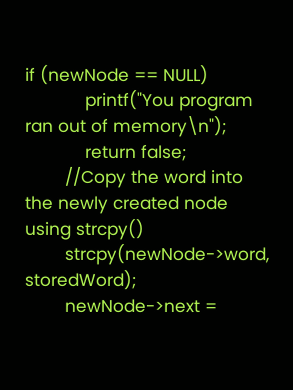if (newNode == NULL)
            printf("You program ran out of memory\n");
            return false;
        //Copy the word into the newly created node using strcpy()
        strcpy(newNode->word, storedWord);
        newNode->next =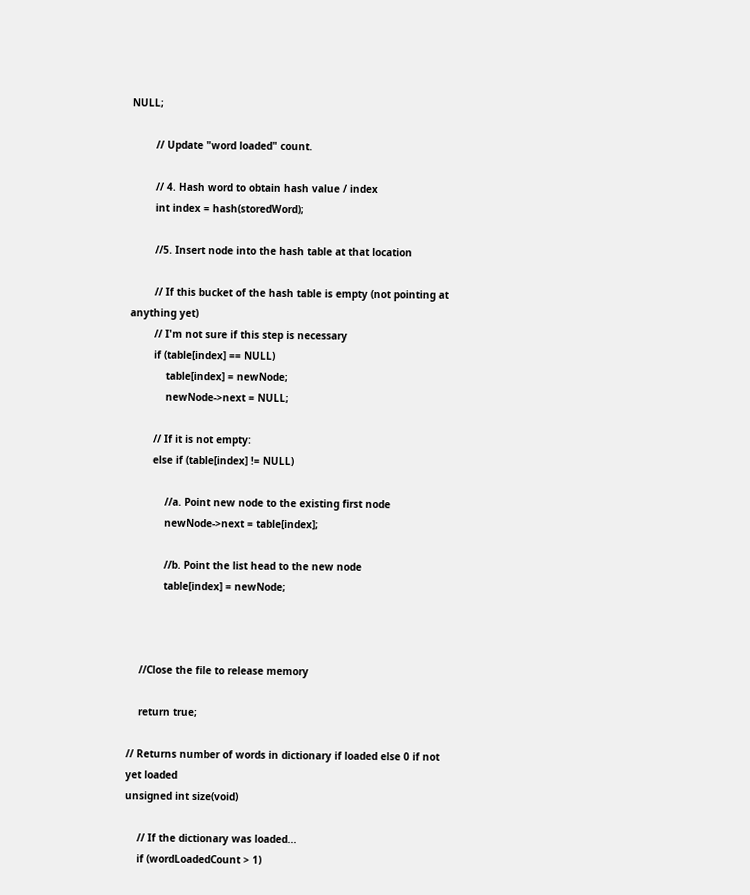NULL;

        // Update "word loaded" count.

        // 4. Hash word to obtain hash value / index
        int index = hash(storedWord);

        //5. Insert node into the hash table at that location

        // If this bucket of the hash table is empty (not pointing at anything yet)
        // I'm not sure if this step is necessary
        if (table[index] == NULL)
            table[index] = newNode;
            newNode->next = NULL;

        // If it is not empty:
        else if (table[index] != NULL)

            //a. Point new node to the existing first node
            newNode->next = table[index];

            //b. Point the list head to the new node
            table[index] = newNode;



    //Close the file to release memory

    return true;

// Returns number of words in dictionary if loaded else 0 if not yet loaded
unsigned int size(void)

    // If the dictionary was loaded...
    if (wordLoadedCount > 1)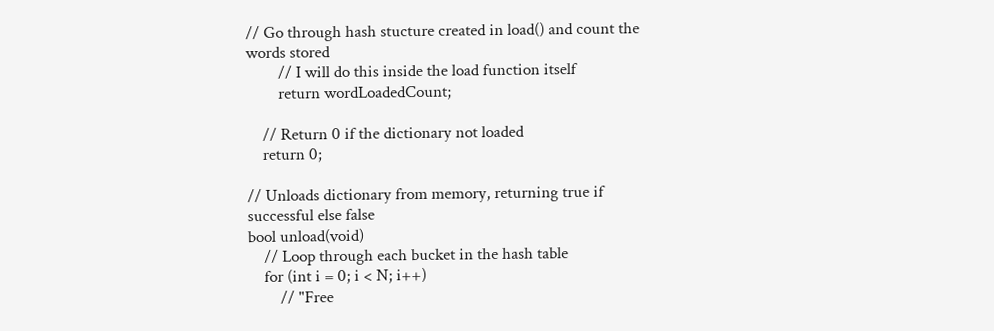// Go through hash stucture created in load() and count the words stored
        // I will do this inside the load function itself
        return wordLoadedCount;

    // Return 0 if the dictionary not loaded
    return 0;

// Unloads dictionary from memory, returning true if successful else false
bool unload(void)
    // Loop through each bucket in the hash table
    for (int i = 0; i < N; i++)
        // "Free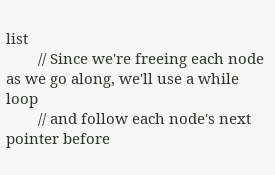list
        // Since we're freeing each node as we go along, we'll use a while loop
        // and follow each node's next pointer before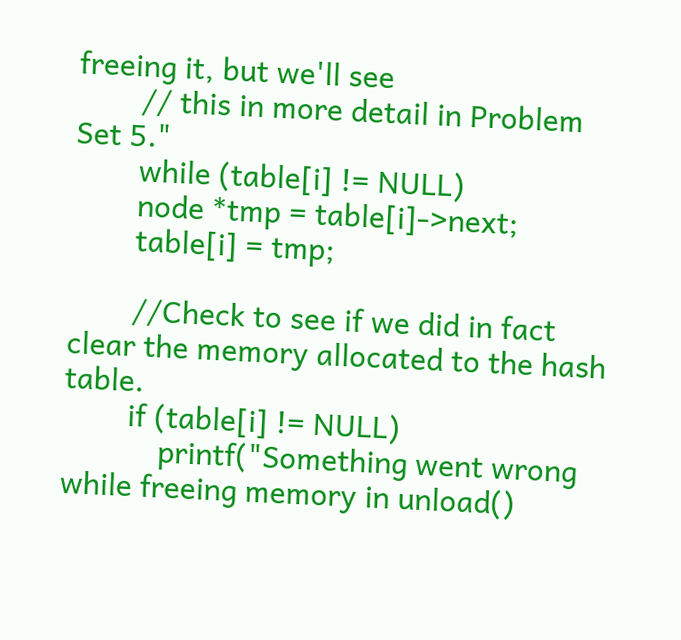freeing it, but we'll see
        // this in more detail in Problem Set 5."
        while (table[i] != NULL)
        node *tmp = table[i]->next;
        table[i] = tmp;

        //Check to see if we did in fact clear the memory allocated to the hash table.
        if (table[i] != NULL)
            printf("Something went wrong while freeing memory in unload()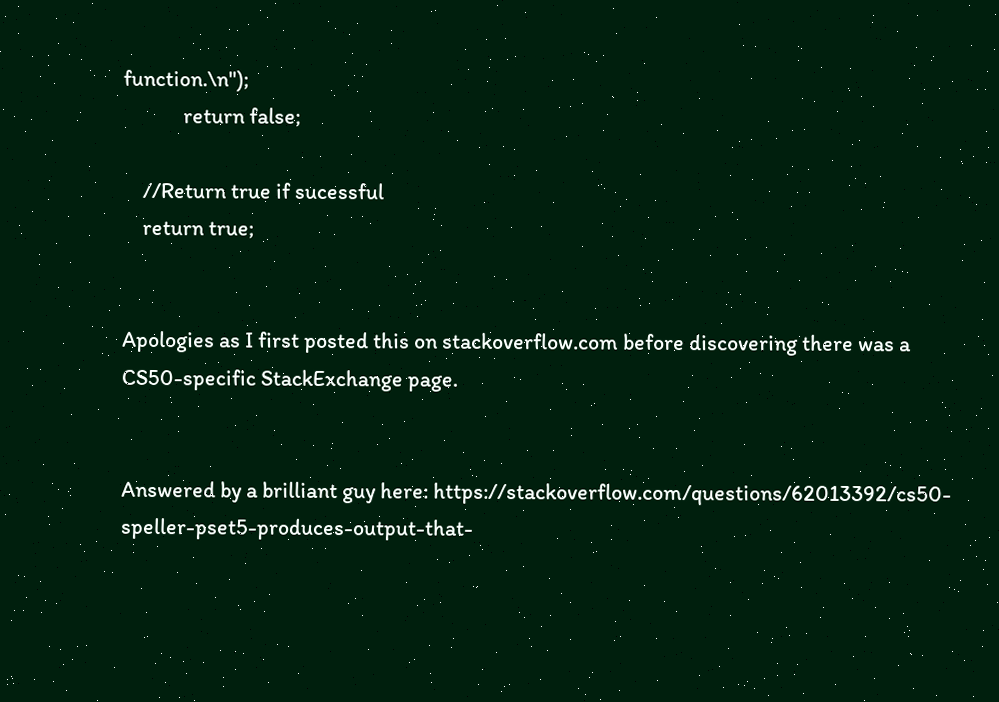function.\n");
            return false;

    //Return true if sucessful
    return true;


Apologies as I first posted this on stackoverflow.com before discovering there was a CS50-specific StackExchange page.


Answered by a brilliant guy here: https://stackoverflow.com/questions/62013392/cs50-speller-pset5-produces-output-that-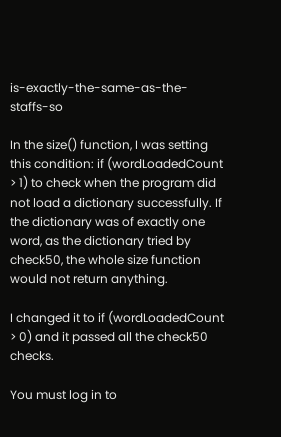is-exactly-the-same-as-the-staffs-so

In the size() function, I was setting this condition: if (wordLoadedCount > 1) to check when the program did not load a dictionary successfully. If the dictionary was of exactly one word, as the dictionary tried by check50, the whole size function would not return anything.

I changed it to if (wordLoadedCount > 0) and it passed all the check50 checks.

You must log in to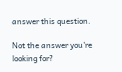answer this question.

Not the answer you're looking for?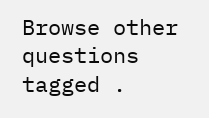Browse other questions tagged .